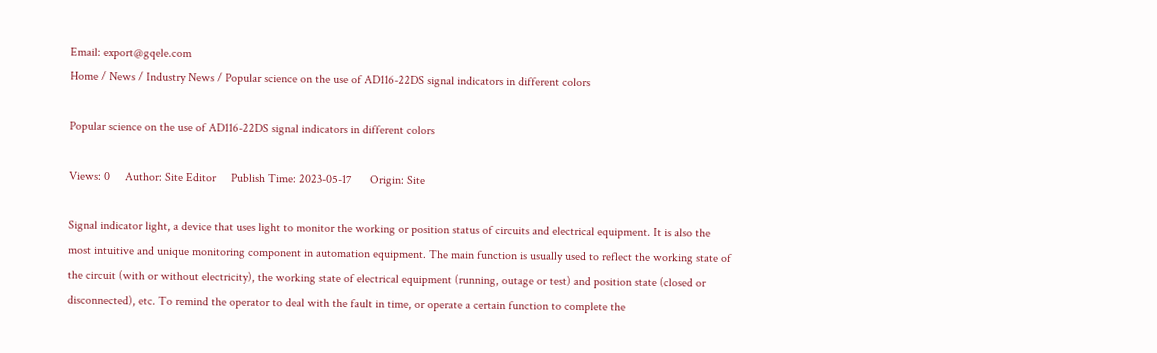Email: export@gqele.com
Home / News / Industry News / Popular science on the use of AD116-22DS signal indicators in different colors

Popular science on the use of AD116-22DS signal indicators in different colors

Views: 0     Author: Site Editor     Publish Time: 2023-05-17      Origin: Site

Signal indicator light, a device that uses light to monitor the working or position status of circuits and electrical equipment. It is also the most intuitive and unique monitoring component in automation equipment. The main function is usually used to reflect the working state of the circuit (with or without electricity), the working state of electrical equipment (running, outage or test) and position state (closed or disconnected), etc. To remind the operator to deal with the fault in time, or operate a certain function to complete the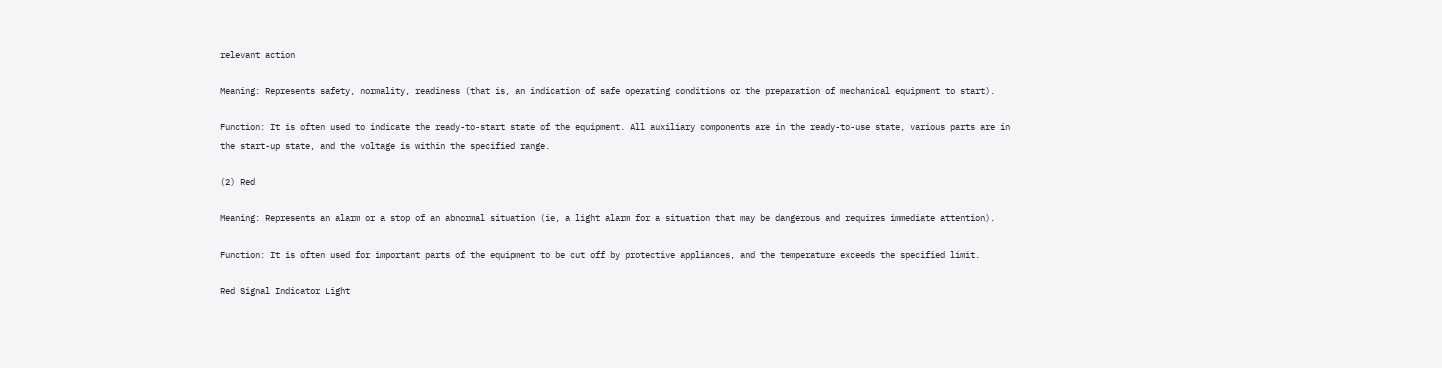relevant action

Meaning: Represents safety, normality, readiness (that is, an indication of safe operating conditions or the preparation of mechanical equipment to start).

Function: It is often used to indicate the ready-to-start state of the equipment. All auxiliary components are in the ready-to-use state, various parts are in the start-up state, and the voltage is within the specified range.

(2) Red

Meaning: Represents an alarm or a stop of an abnormal situation (ie, a light alarm for a situation that may be dangerous and requires immediate attention).

Function: It is often used for important parts of the equipment to be cut off by protective appliances, and the temperature exceeds the specified limit.

Red Signal Indicator Light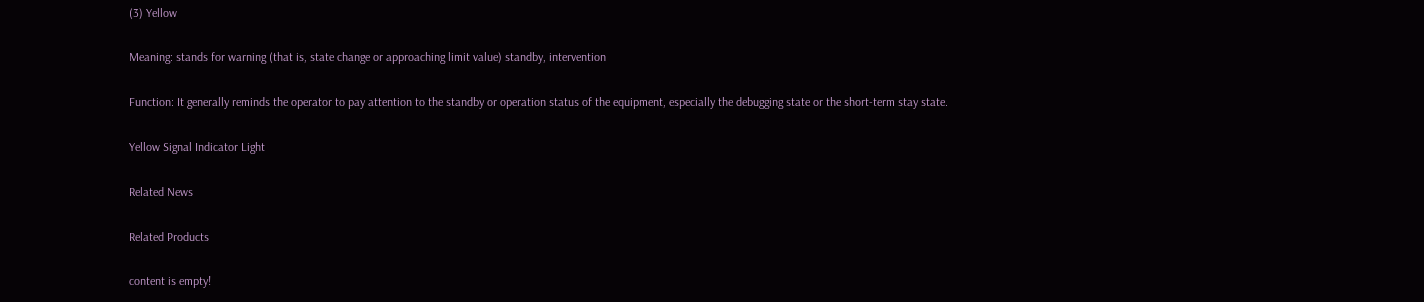(3) Yellow

Meaning: stands for warning (that is, state change or approaching limit value) standby, intervention

Function: It generally reminds the operator to pay attention to the standby or operation status of the equipment, especially the debugging state or the short-term stay state.

Yellow Signal Indicator Light

Related News

Related Products

content is empty!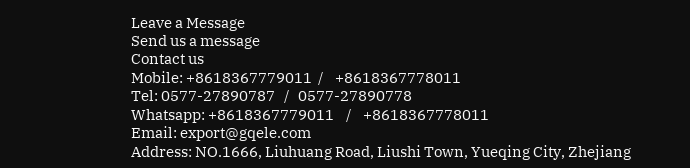Leave a Message
Send us a message
Contact us
Mobile: +8618367779011  /    +8618367778011
Tel: 0577-27890787   /   0577-27890778
Whatsapp: +8618367779011    /    +8618367778011
Email: export@gqele.com
Address: NO.1666, Liuhuang Road, Liushi Town, Yueqing City, Zhejiang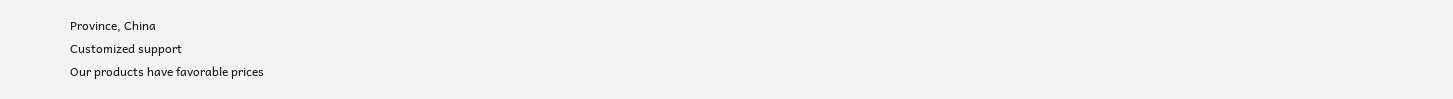Province, China
Customized support
Our products have favorable prices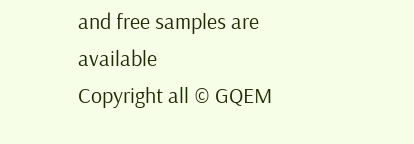and free samples are available
Copyright all © GQEM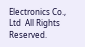Electronics Co., Ltd  All Rights Reserved.